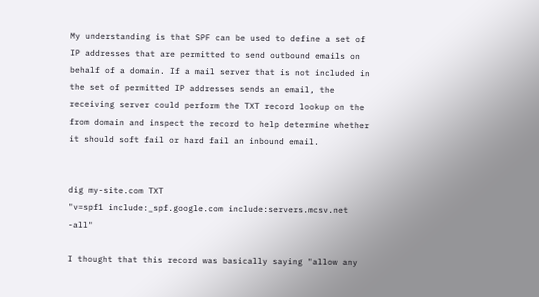My understanding is that SPF can be used to define a set of IP addresses that are permitted to send outbound emails on behalf of a domain. If a mail server that is not included in the set of permitted IP addresses sends an email, the receiving server could perform the TXT record lookup on the from domain and inspect the record to help determine whether it should soft fail or hard fail an inbound email.


dig my-site.com TXT
"v=spf1 include:_spf.google.com include:servers.mcsv.net -all"

I thought that this record was basically saying "allow any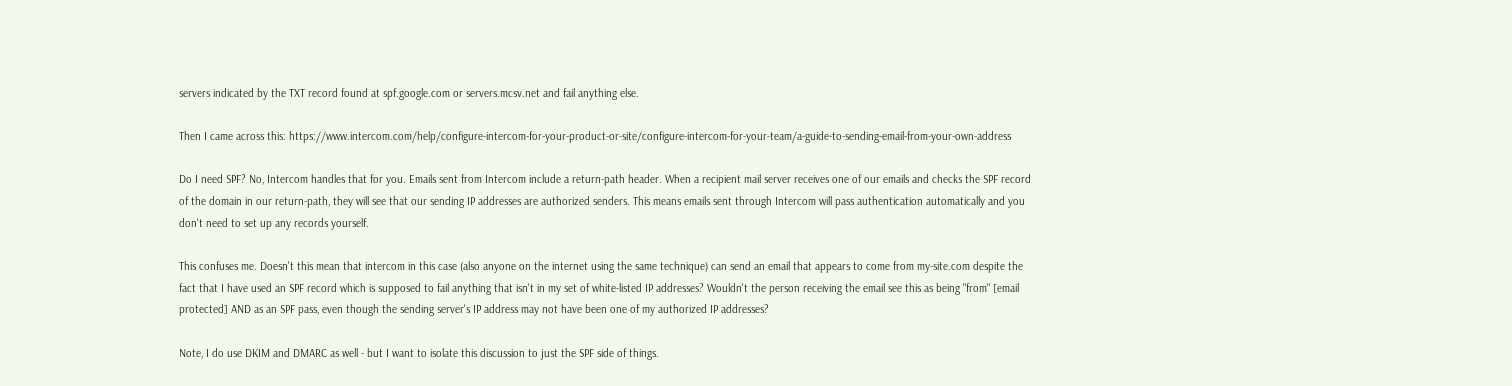servers indicated by the TXT record found at spf.google.com or servers.mcsv.net and fail anything else.

Then I came across this: https://www.intercom.com/help/configure-intercom-for-your-product-or-site/configure-intercom-for-your-team/a-guide-to-sending-email-from-your-own-address

Do I need SPF? No, Intercom handles that for you. Emails sent from Intercom include a return-path header. When a recipient mail server receives one of our emails and checks the SPF record of the domain in our return-path, they will see that our sending IP addresses are authorized senders. This means emails sent through Intercom will pass authentication automatically and you don't need to set up any records yourself.

This confuses me. Doesn't this mean that intercom in this case (also anyone on the internet using the same technique) can send an email that appears to come from my-site.com despite the fact that I have used an SPF record which is supposed to fail anything that isn't in my set of white-listed IP addresses? Wouldn't the person receiving the email see this as being "from" [email protected] AND as an SPF pass, even though the sending server's IP address may not have been one of my authorized IP addresses?

Note, I do use DKIM and DMARC as well - but I want to isolate this discussion to just the SPF side of things.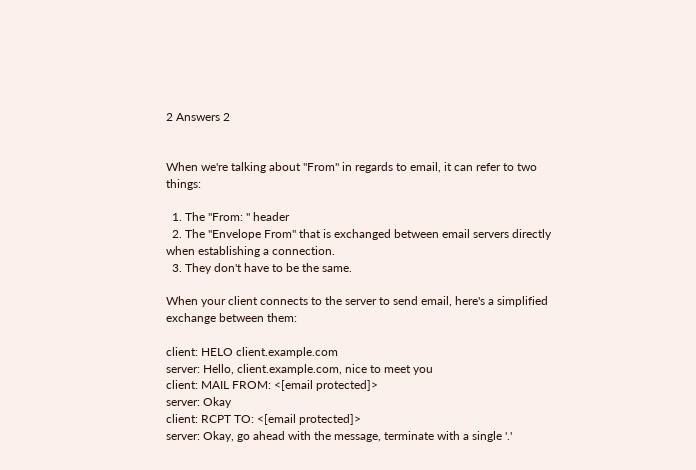2 Answers 2


When we're talking about "From" in regards to email, it can refer to two things:

  1. The "From: " header
  2. The "Envelope From" that is exchanged between email servers directly when establishing a connection.
  3. They don't have to be the same.

When your client connects to the server to send email, here's a simplified exchange between them:

client: HELO client.example.com
server: Hello, client.example.com, nice to meet you
client: MAIL FROM: <[email protected]>
server: Okay
client: RCPT TO: <[email protected]>
server: Okay, go ahead with the message, terminate with a single '.'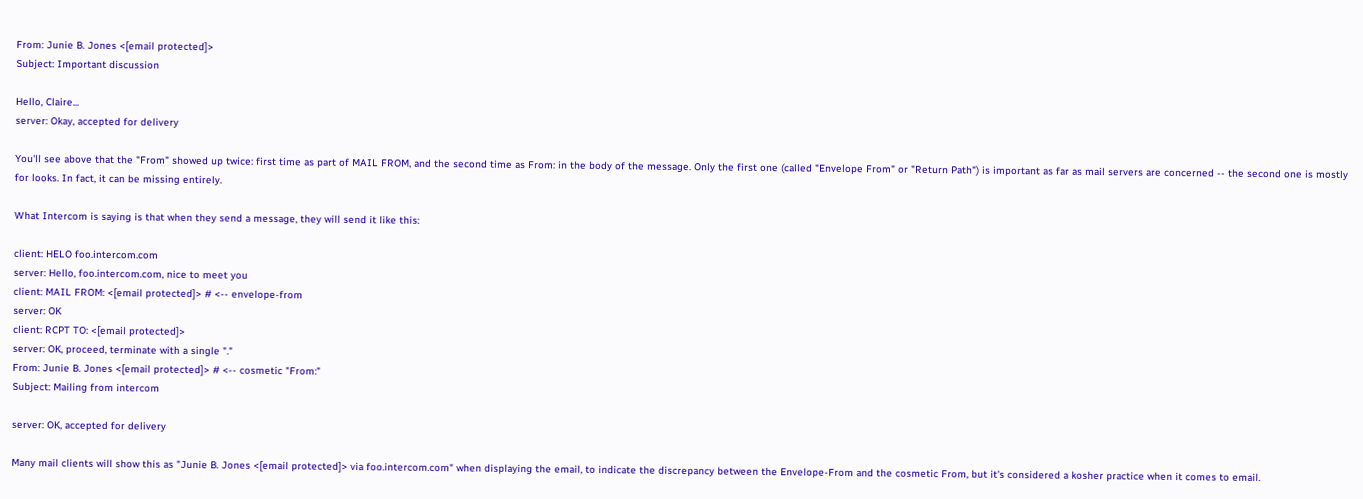From: Junie B. Jones <[email protected]>
Subject: Important discussion

Hello, Claire...
server: Okay, accepted for delivery

You'll see above that the "From" showed up twice: first time as part of MAIL FROM, and the second time as From: in the body of the message. Only the first one (called "Envelope From" or "Return Path") is important as far as mail servers are concerned -- the second one is mostly for looks. In fact, it can be missing entirely.

What Intercom is saying is that when they send a message, they will send it like this:

client: HELO foo.intercom.com
server: Hello, foo.intercom.com, nice to meet you
client: MAIL FROM: <[email protected]> # <-- envelope-from
server: OK
client: RCPT TO: <[email protected]>
server: OK, proceed, terminate with a single "."
From: Junie B. Jones <[email protected]> # <-- cosmetic "From:"
Subject: Mailing from intercom

server: OK, accepted for delivery

Many mail clients will show this as "Junie B. Jones <[email protected]> via foo.intercom.com" when displaying the email, to indicate the discrepancy between the Envelope-From and the cosmetic From, but it's considered a kosher practice when it comes to email.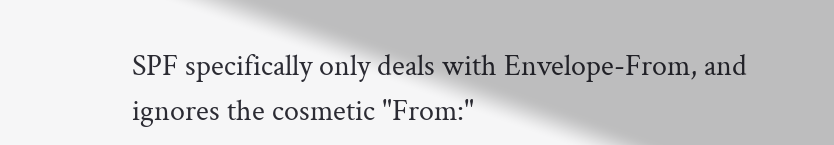SPF specifically only deals with Envelope-From, and ignores the cosmetic "From:"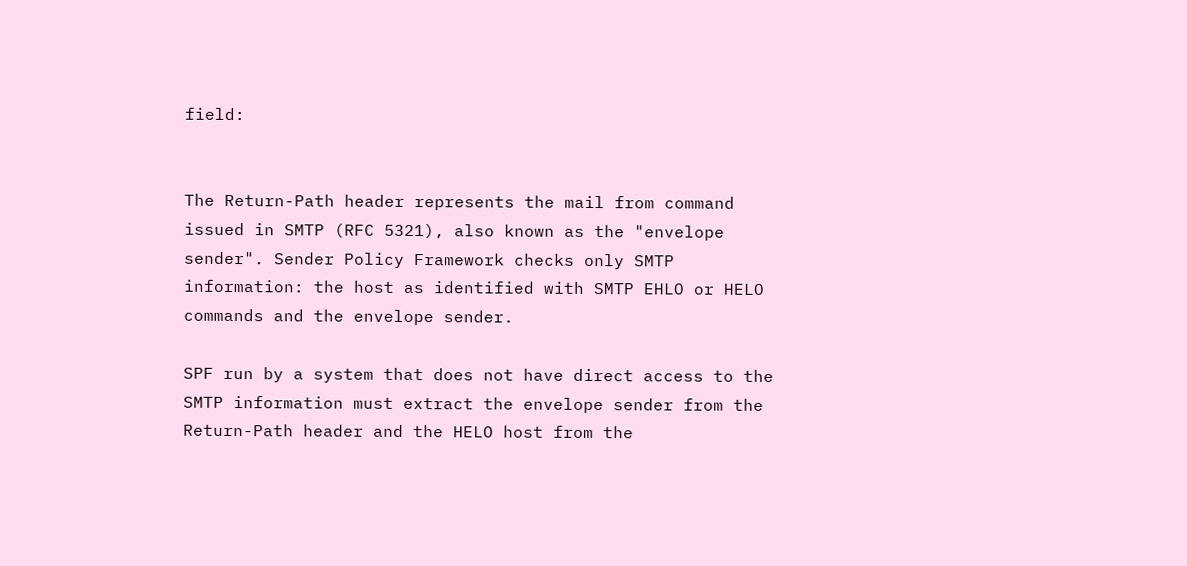field:


The Return-Path header represents the mail from command issued in SMTP (RFC 5321), also known as the "envelope sender". Sender Policy Framework checks only SMTP information: the host as identified with SMTP EHLO or HELO commands and the envelope sender.

SPF run by a system that does not have direct access to the SMTP information must extract the envelope sender from the Return-Path header and the HELO host from the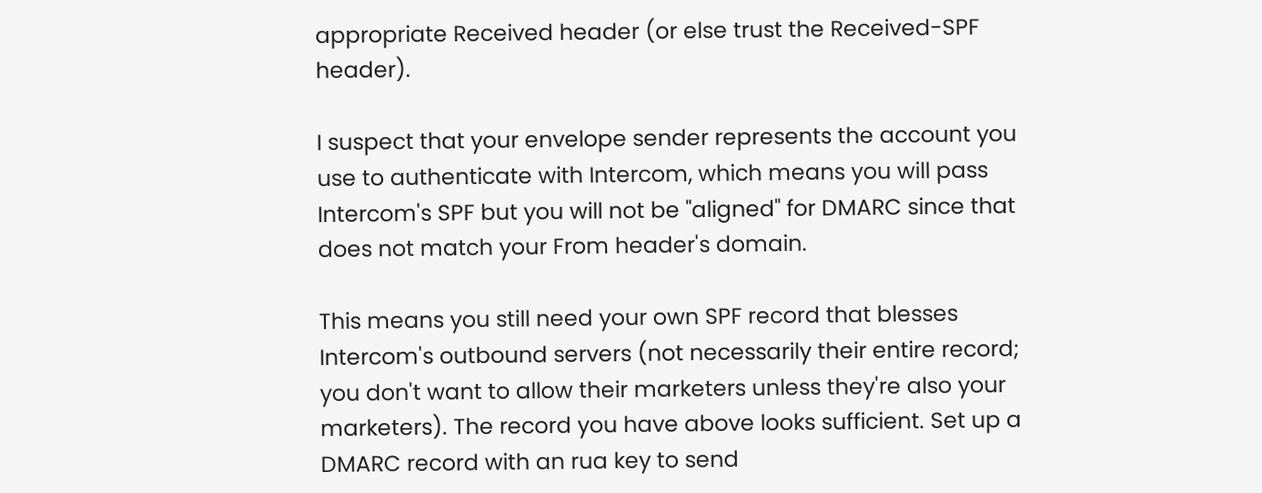appropriate Received header (or else trust the Received-SPF header).

I suspect that your envelope sender represents the account you use to authenticate with Intercom, which means you will pass Intercom's SPF but you will not be "aligned" for DMARC since that does not match your From header's domain.

This means you still need your own SPF record that blesses Intercom's outbound servers (not necessarily their entire record; you don't want to allow their marketers unless they're also your marketers). The record you have above looks sufficient. Set up a DMARC record with an rua key to send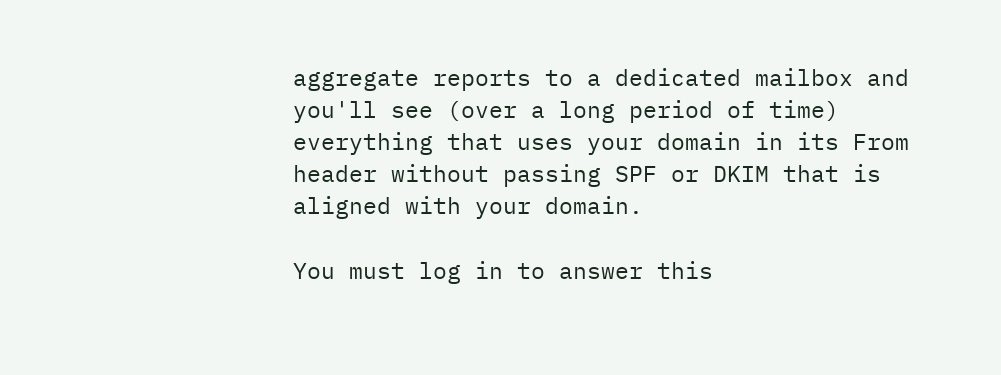aggregate reports to a dedicated mailbox and you'll see (over a long period of time) everything that uses your domain in its From header without passing SPF or DKIM that is aligned with your domain.

You must log in to answer this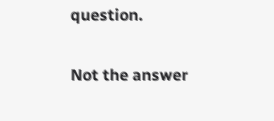question.

Not the answer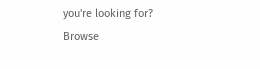you're looking for? Browse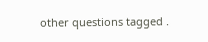other questions tagged .